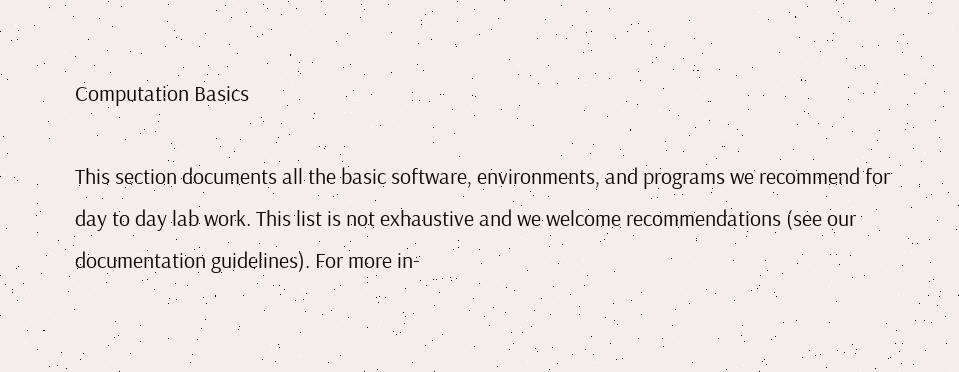Computation Basics

This section documents all the basic software, environments, and programs we recommend for day to day lab work. This list is not exhaustive and we welcome recommendations (see our documentation guidelines). For more in-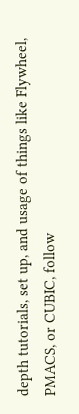depth tutorials, set up, and usage of things like Flywheel, PMACS, or CUBIC, follow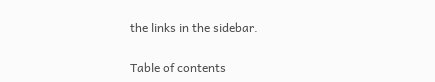the links in the sidebar.

Table of contents